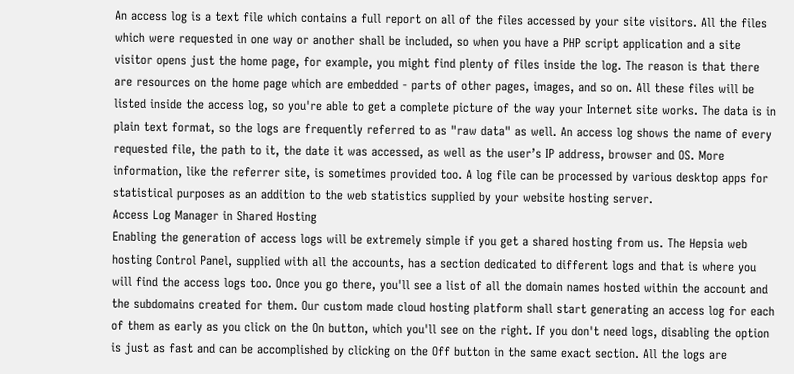An access log is a text file which contains a full report on all of the files accessed by your site visitors. All the files which were requested in one way or another shall be included, so when you have a PHP script application and a site visitor opens just the home page, for example, you might find plenty of files inside the log. The reason is that there are resources on the home page which are embedded - parts of other pages, images, and so on. All these files will be listed inside the access log, so you're able to get a complete picture of the way your Internet site works. The data is in plain text format, so the logs are frequently referred to as "raw data" as well. An access log shows the name of every requested file, the path to it, the date it was accessed, as well as the user’s IP address, browser and OS. More information, like the referrer site, is sometimes provided too. A log file can be processed by various desktop apps for statistical purposes as an addition to the web statistics supplied by your website hosting server.
Access Log Manager in Shared Hosting
Enabling the generation of access logs will be extremely simple if you get a shared hosting from us. The Hepsia web hosting Control Panel, supplied with all the accounts, has a section dedicated to different logs and that is where you will find the access logs too. Once you go there, you'll see a list of all the domain names hosted within the account and the subdomains created for them. Our custom made cloud hosting platform shall start generating an access log for each of them as early as you click on the On button, which you'll see on the right. If you don't need logs, disabling the option is just as fast and can be accomplished by clicking on the Off button in the same exact section. All the logs are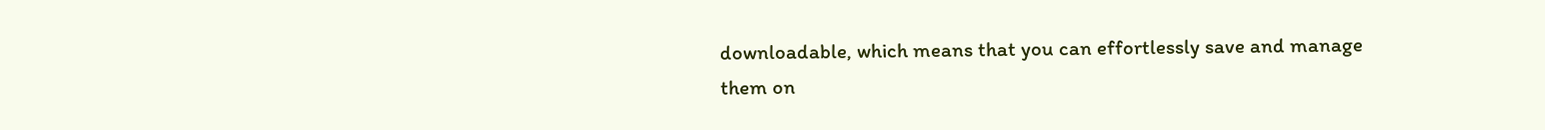downloadable, which means that you can effortlessly save and manage them on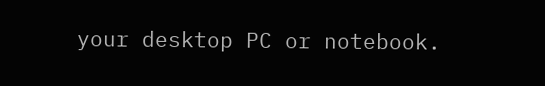your desktop PC or notebook.